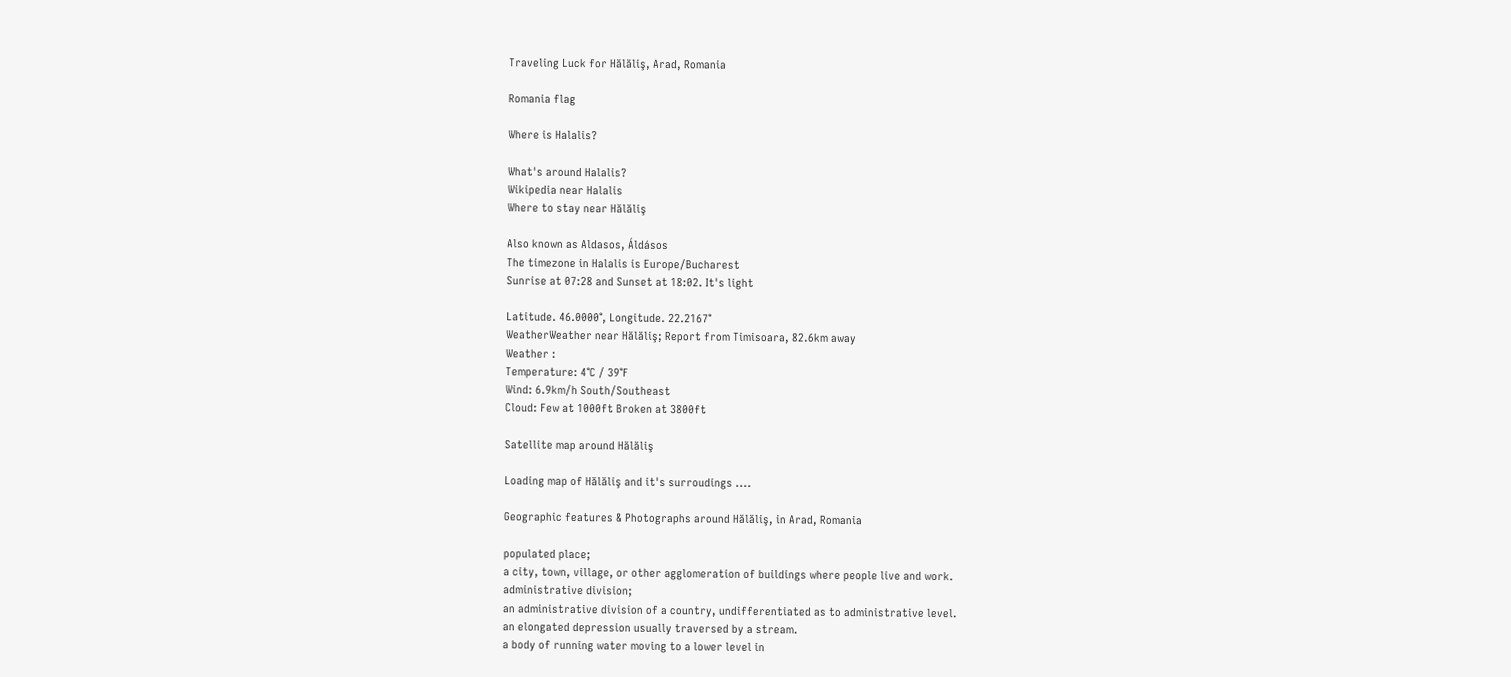Traveling Luck for Hălăliş, Arad, Romania

Romania flag

Where is Halalis?

What's around Halalis?
Wikipedia near Halalis
Where to stay near Hălăliş

Also known as Aldasos, Áldásos
The timezone in Halalis is Europe/Bucharest
Sunrise at 07:28 and Sunset at 18:02. It's light

Latitude. 46.0000°, Longitude. 22.2167°
WeatherWeather near Hălăliş; Report from Timisoara, 82.6km away
Weather :
Temperature: 4°C / 39°F
Wind: 6.9km/h South/Southeast
Cloud: Few at 1000ft Broken at 3800ft

Satellite map around Hălăliş

Loading map of Hălăliş and it's surroudings ....

Geographic features & Photographs around Hălăliş, in Arad, Romania

populated place;
a city, town, village, or other agglomeration of buildings where people live and work.
administrative division;
an administrative division of a country, undifferentiated as to administrative level.
an elongated depression usually traversed by a stream.
a body of running water moving to a lower level in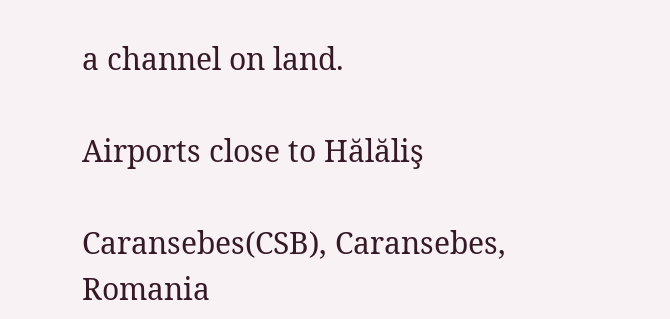a channel on land.

Airports close to Hălăliş

Caransebes(CSB), Caransebes, Romania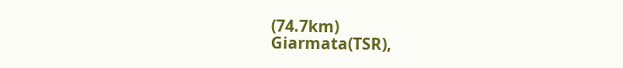(74.7km)
Giarmata(TSR),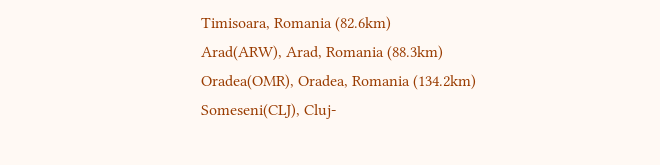Timisoara, Romania (82.6km)
Arad(ARW), Arad, Romania (88.3km)
Oradea(OMR), Oradea, Romania (134.2km)
Someseni(CLJ), Cluj-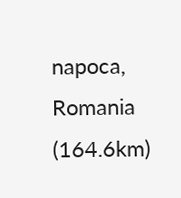napoca, Romania (164.6km)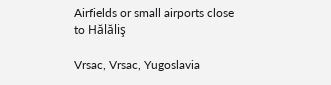Airfields or small airports close to Hălăliş

Vrsac, Vrsac, Yugoslavia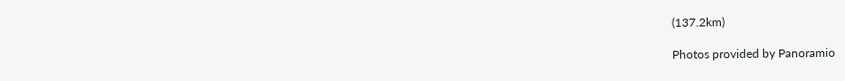(137.2km)

Photos provided by Panoramio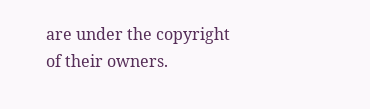are under the copyright of their owners.